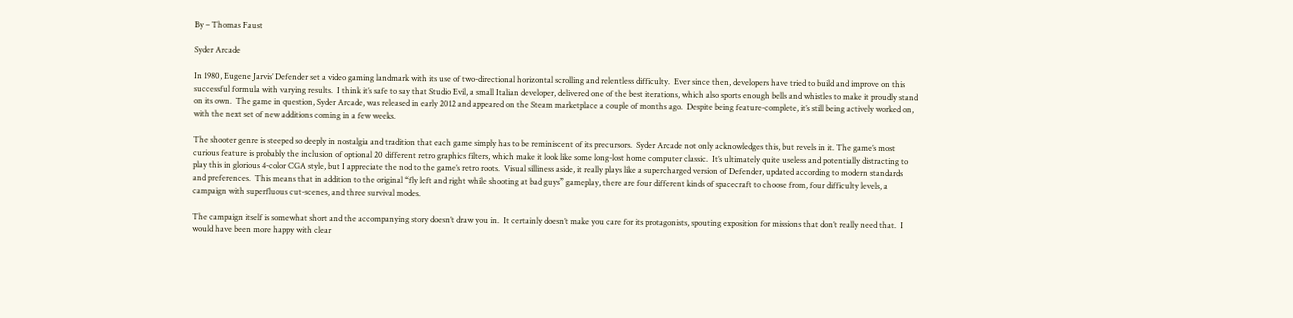By – Thomas Faust

Syder Arcade

In 1980, Eugene Jarvis’ Defender set a video gaming landmark with its use of two-directional horizontal scrolling and relentless difficulty.  Ever since then, developers have tried to build and improve on this successful formula with varying results.  I think it’s safe to say that Studio Evil, a small Italian developer, delivered one of the best iterations, which also sports enough bells and whistles to make it proudly stand on its own.  The game in question, Syder Arcade, was released in early 2012 and appeared on the Steam marketplace a couple of months ago.  Despite being feature-complete, it’s still being actively worked on, with the next set of new additions coming in a few weeks.

The shooter genre is steeped so deeply in nostalgia and tradition that each game simply has to be reminiscent of its precursors.  Syder Arcade not only acknowledges this, but revels in it. The game’s most curious feature is probably the inclusion of optional 20 different retro graphics filters, which make it look like some long-lost home computer classic.  It’s ultimately quite useless and potentially distracting to play this in glorious 4-color CGA style, but I appreciate the nod to the game’s retro roots.  Visual silliness aside, it really plays like a supercharged version of Defender, updated according to modern standards and preferences.  This means that in addition to the original “fly left and right while shooting at bad guys” gameplay, there are four different kinds of spacecraft to choose from, four difficulty levels, a campaign with superfluous cut-scenes, and three survival modes.

The campaign itself is somewhat short and the accompanying story doesn’t draw you in.  It certainly doesn’t make you care for its protagonists, spouting exposition for missions that don’t really need that.  I would have been more happy with clear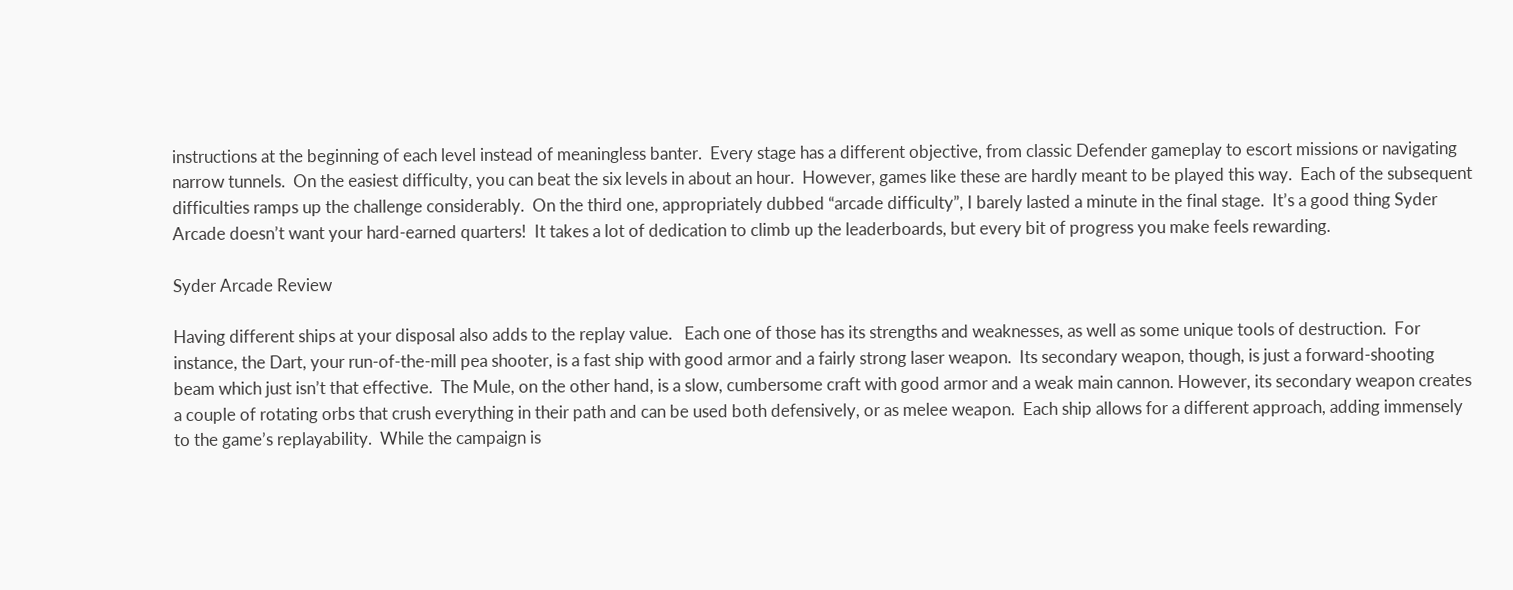instructions at the beginning of each level instead of meaningless banter.  Every stage has a different objective, from classic Defender gameplay to escort missions or navigating narrow tunnels.  On the easiest difficulty, you can beat the six levels in about an hour.  However, games like these are hardly meant to be played this way.  Each of the subsequent difficulties ramps up the challenge considerably.  On the third one, appropriately dubbed “arcade difficulty”, I barely lasted a minute in the final stage.  It’s a good thing Syder Arcade doesn’t want your hard-earned quarters!  It takes a lot of dedication to climb up the leaderboards, but every bit of progress you make feels rewarding.

Syder Arcade Review

Having different ships at your disposal also adds to the replay value.   Each one of those has its strengths and weaknesses, as well as some unique tools of destruction.  For instance, the Dart, your run-of-the-mill pea shooter, is a fast ship with good armor and a fairly strong laser weapon.  Its secondary weapon, though, is just a forward-shooting beam which just isn’t that effective.  The Mule, on the other hand, is a slow, cumbersome craft with good armor and a weak main cannon. However, its secondary weapon creates a couple of rotating orbs that crush everything in their path and can be used both defensively, or as melee weapon.  Each ship allows for a different approach, adding immensely to the game’s replayability.  While the campaign is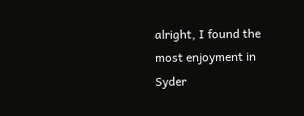alright, I found the most enjoyment in Syder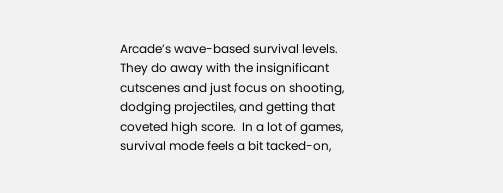Arcade’s wave-based survival levels.  They do away with the insignificant cutscenes and just focus on shooting, dodging projectiles, and getting that coveted high score.  In a lot of games, survival mode feels a bit tacked-on,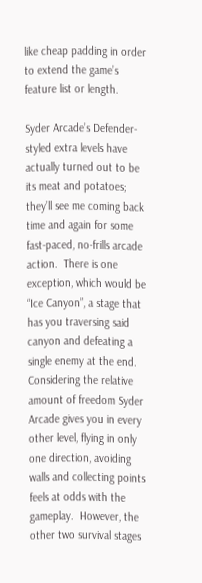like cheap padding in order to extend the game’s feature list or length.

Syder Arcade’s Defender-styled extra levels have actually turned out to be its meat and potatoes; they’ll see me coming back time and again for some fast-paced, no-frills arcade action.  There is one exception, which would be “Ice Canyon”, a stage that has you traversing said canyon and defeating a single enemy at the end.  Considering the relative amount of freedom Syder Arcade gives you in every other level, flying in only one direction, avoiding walls and collecting points feels at odds with the gameplay.  However, the other two survival stages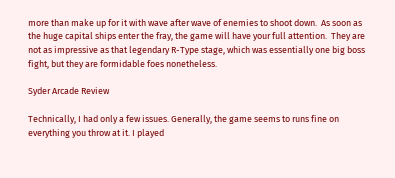more than make up for it with wave after wave of enemies to shoot down.  As soon as the huge capital ships enter the fray, the game will have your full attention.  They are not as impressive as that legendary R-Type stage, which was essentially one big boss fight, but they are formidable foes nonetheless.

Syder Arcade Review

Technically, I had only a few issues. Generally, the game seems to runs fine on everything you throw at it. I played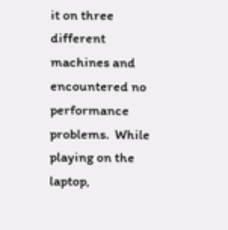it on three different machines and encountered no performance problems.  While playing on the laptop,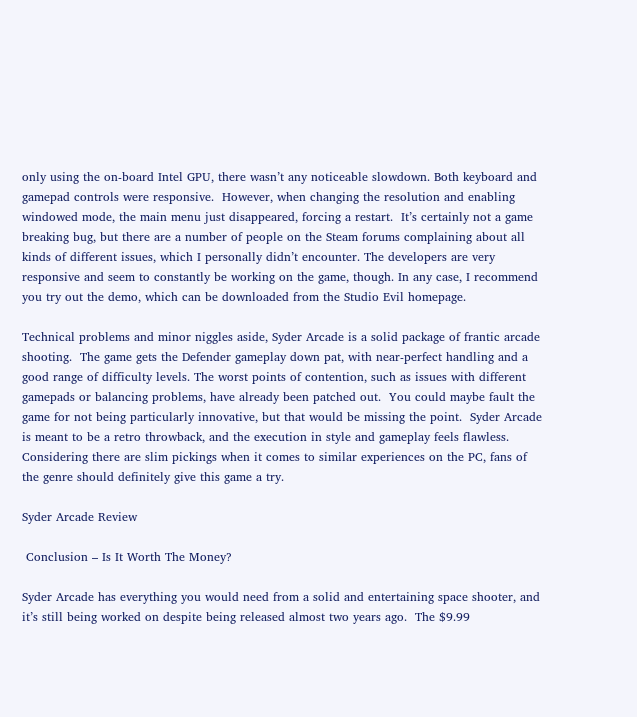only using the on-board Intel GPU, there wasn’t any noticeable slowdown. Both keyboard and gamepad controls were responsive.  However, when changing the resolution and enabling windowed mode, the main menu just disappeared, forcing a restart.  It’s certainly not a game breaking bug, but there are a number of people on the Steam forums complaining about all kinds of different issues, which I personally didn’t encounter. The developers are very responsive and seem to constantly be working on the game, though. In any case, I recommend you try out the demo, which can be downloaded from the Studio Evil homepage.

Technical problems and minor niggles aside, Syder Arcade is a solid package of frantic arcade shooting.  The game gets the Defender gameplay down pat, with near-perfect handling and a good range of difficulty levels. The worst points of contention, such as issues with different gamepads or balancing problems, have already been patched out.  You could maybe fault the game for not being particularly innovative, but that would be missing the point.  Syder Arcade is meant to be a retro throwback, and the execution in style and gameplay feels flawless.  Considering there are slim pickings when it comes to similar experiences on the PC, fans of the genre should definitely give this game a try.

Syder Arcade Review

 Conclusion – Is It Worth The Money?

Syder Arcade has everything you would need from a solid and entertaining space shooter, and it’s still being worked on despite being released almost two years ago.  The $9.99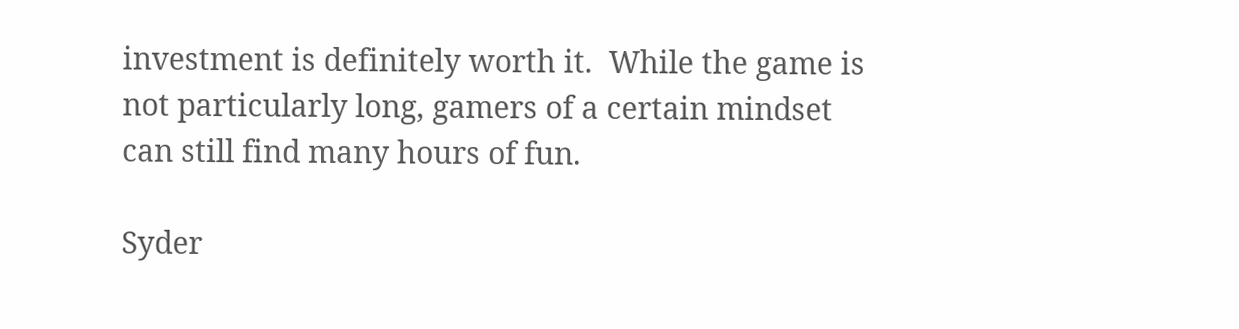investment is definitely worth it.  While the game is not particularly long, gamers of a certain mindset can still find many hours of fun.

Syder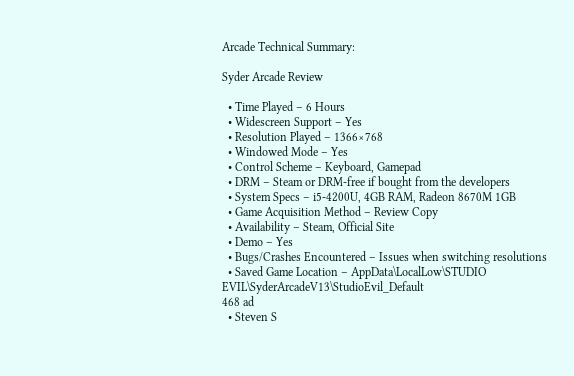Arcade Technical Summary:

Syder Arcade Review

  • Time Played – 6 Hours
  • Widescreen Support – Yes
  • Resolution Played – 1366×768
  • Windowed Mode – Yes
  • Control Scheme – Keyboard, Gamepad
  • DRM – Steam or DRM-free if bought from the developers
  • System Specs – i5-4200U, 4GB RAM, Radeon 8670M 1GB
  • Game Acquisition Method – Review Copy
  • Availability – Steam, Official Site
  • Demo – Yes
  • Bugs/Crashes Encountered – Issues when switching resolutions
  • Saved Game Location – AppData\LocalLow\STUDIO EVIL\SyderArcadeV13\StudioEvil_Default
468 ad
  • Steven S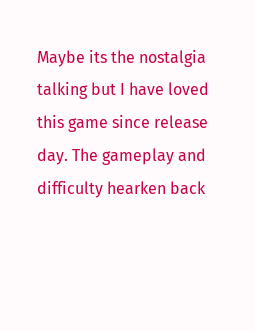Maybe its the nostalgia talking but I have loved this game since release day. The gameplay and difficulty hearken back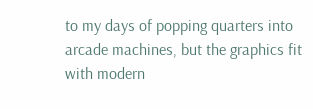to my days of popping quarters into arcade machines, but the graphics fit with modern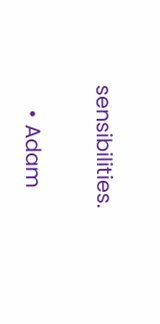sensibilities.

    • Adam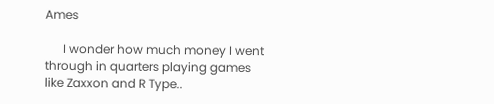Ames

      I wonder how much money I went through in quarters playing games like Zaxxon and R Type..